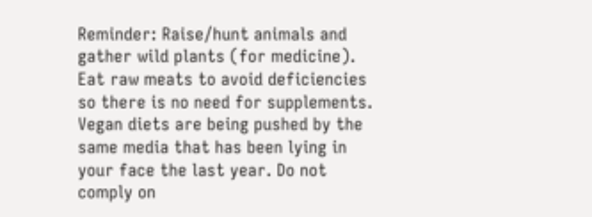Reminder: Raise/hunt animals and gather wild plants (for medicine). Eat raw meats to avoid deficiencies so there is no need for supplements. Vegan diets are being pushed by the same media that has been lying in your face the last year. Do not comply on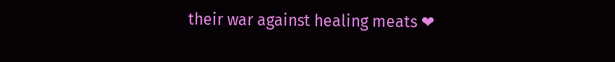their war against healing meats ❤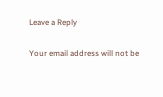Leave a Reply

Your email address will not be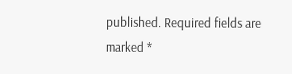published. Required fields are marked *